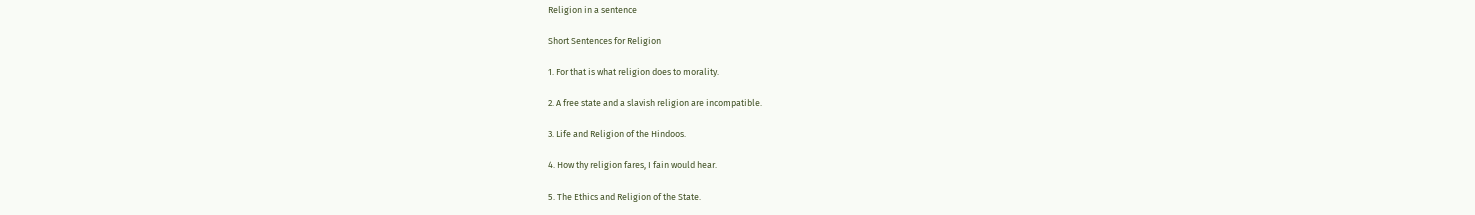Religion in a sentence

Short Sentences for Religion

1. For that is what religion does to morality.

2. A free state and a slavish religion are incompatible.

3. Life and Religion of the Hindoos.

4. How thy religion fares, I fain would hear.

5. The Ethics and Religion of the State.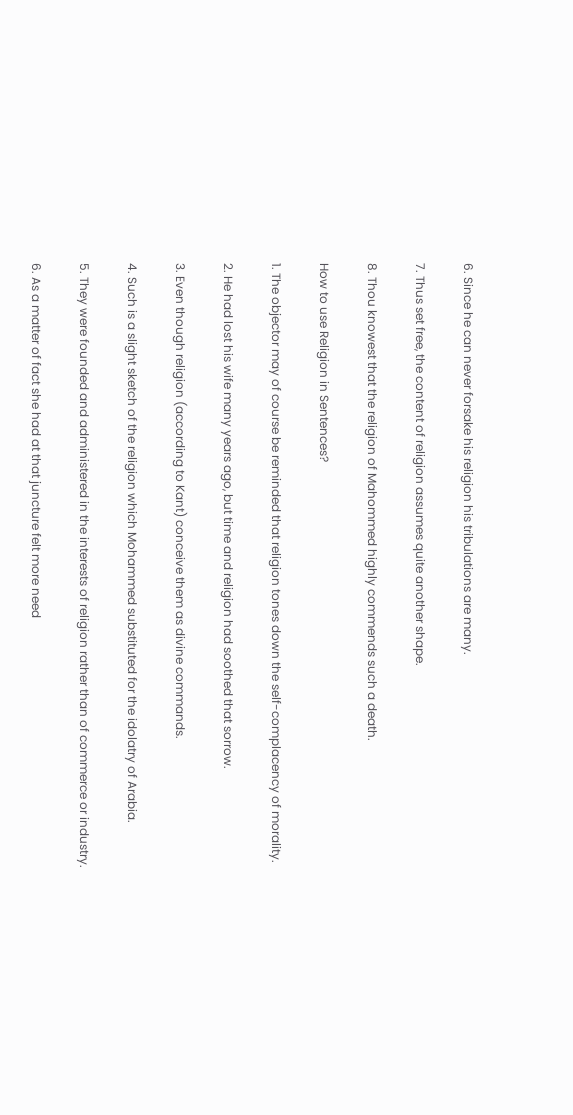6. Since he can never forsake his religion his tribulations are many.

7. Thus set free, the content of religion assumes quite another shape.

8. Thou knowest that the religion of Mahommed highly commends such a death.

How to use Religion in Sentences?

1. The objector may of course be reminded that religion tones down the self-complacency of morality.

2. He had lost his wife many years ago, but time and religion had soothed that sorrow.

3. Even though religion (according to Kant) conceive them as divine commands.

4. Such is a slight sketch of the religion which Mohammed substituted for the idolatry of Arabia.

5. They were founded and administered in the interests of religion rather than of commerce or industry.

6. As a matter of fact she had at that juncture felt more need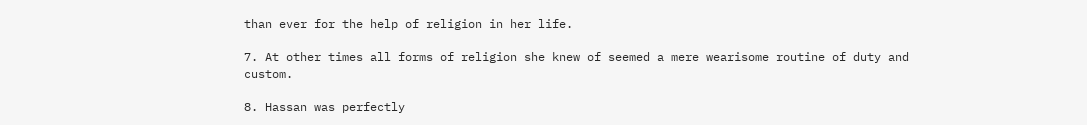than ever for the help of religion in her life.

7. At other times all forms of religion she knew of seemed a mere wearisome routine of duty and custom.

8. Hassan was perfectly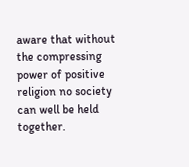aware that without the compressing power of positive religion no society can well be held together.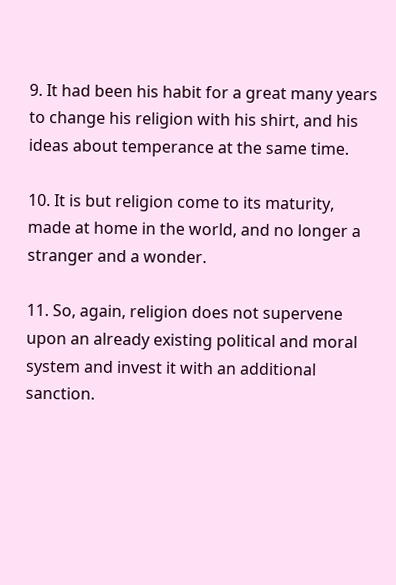9. It had been his habit for a great many years to change his religion with his shirt, and his ideas about temperance at the same time.

10. It is but religion come to its maturity, made at home in the world, and no longer a stranger and a wonder.

11. So, again, religion does not supervene upon an already existing political and moral system and invest it with an additional sanction.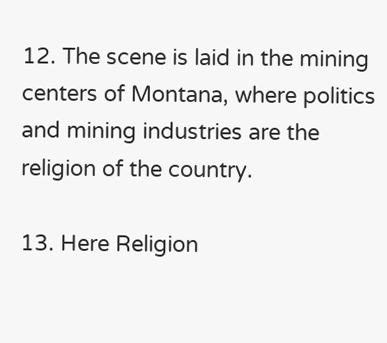12. The scene is laid in the mining centers of Montana, where politics and mining industries are the religion of the country.

13. Here Religion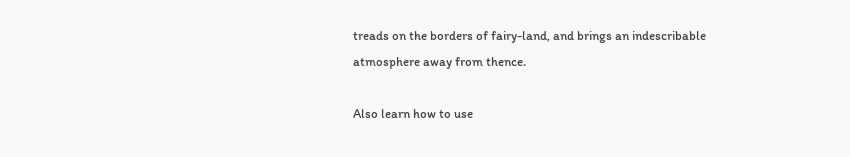treads on the borders of fairy-land, and brings an indescribable atmosphere away from thence.

Also learn how to use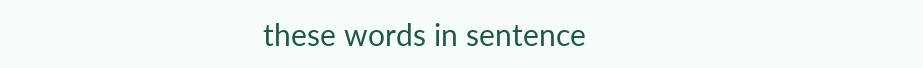these words in sentence